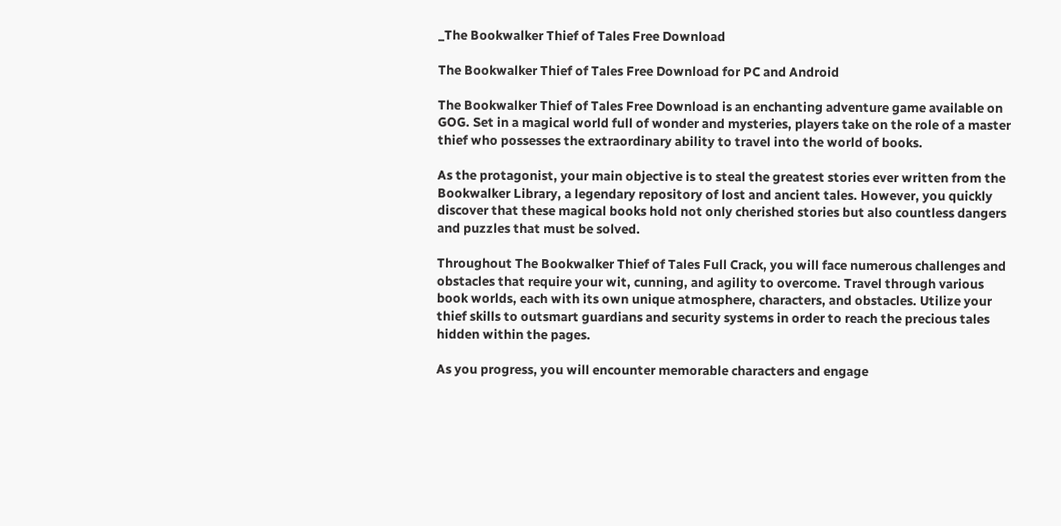_The Bookwalker Thief of Tales Free Download

The Bookwalker Thief of Tales Free Download for PC and Android

The Bookwalker Thief of Tales Free Download is an enchanting adventure game available on GOG. Set in a magical world full of wonder and mysteries, players take on the role of a master thief who possesses the extraordinary ability to travel into the world of books.

As the protagonist, your main objective is to steal the greatest stories ever written from the Bookwalker Library, a legendary repository of lost and ancient tales. However, you quickly discover that these magical books hold not only cherished stories but also countless dangers and puzzles that must be solved.

Throughout The Bookwalker Thief of Tales Full Crack, you will face numerous challenges and obstacles that require your wit, cunning, and agility to overcome. Travel through various book worlds, each with its own unique atmosphere, characters, and obstacles. Utilize your thief skills to outsmart guardians and security systems in order to reach the precious tales hidden within the pages.

As you progress, you will encounter memorable characters and engage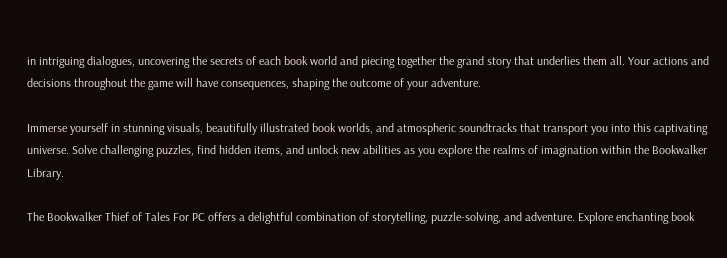in intriguing dialogues, uncovering the secrets of each book world and piecing together the grand story that underlies them all. Your actions and decisions throughout the game will have consequences, shaping the outcome of your adventure.

Immerse yourself in stunning visuals, beautifully illustrated book worlds, and atmospheric soundtracks that transport you into this captivating universe. Solve challenging puzzles, find hidden items, and unlock new abilities as you explore the realms of imagination within the Bookwalker Library.

The Bookwalker Thief of Tales For PC offers a delightful combination of storytelling, puzzle-solving, and adventure. Explore enchanting book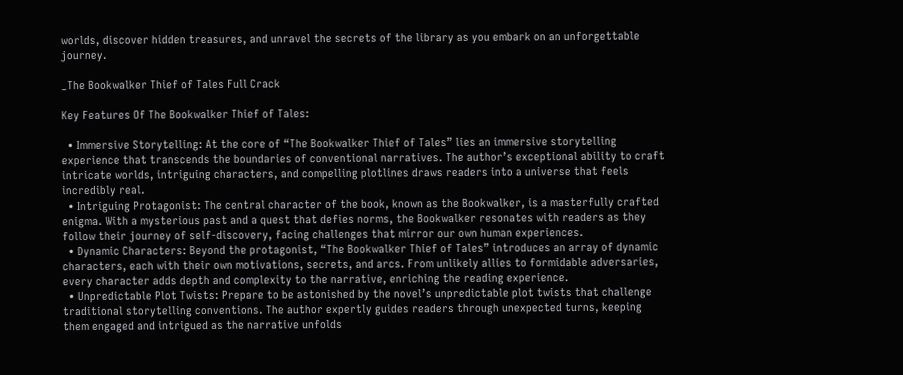worlds, discover hidden treasures, and unravel the secrets of the library as you embark on an unforgettable journey.

_The Bookwalker Thief of Tales Full Crack

Key Features Of The Bookwalker Thief of Tales:

  • Immersive Storytelling: At the core of “The Bookwalker Thief of Tales” lies an immersive storytelling experience that transcends the boundaries of conventional narratives. The author’s exceptional ability to craft intricate worlds, intriguing characters, and compelling plotlines draws readers into a universe that feels incredibly real.
  • Intriguing Protagonist: The central character of the book, known as the Bookwalker, is a masterfully crafted enigma. With a mysterious past and a quest that defies norms, the Bookwalker resonates with readers as they follow their journey of self-discovery, facing challenges that mirror our own human experiences.
  • Dynamic Characters: Beyond the protagonist, “The Bookwalker Thief of Tales” introduces an array of dynamic characters, each with their own motivations, secrets, and arcs. From unlikely allies to formidable adversaries, every character adds depth and complexity to the narrative, enriching the reading experience.
  • Unpredictable Plot Twists: Prepare to be astonished by the novel’s unpredictable plot twists that challenge traditional storytelling conventions. The author expertly guides readers through unexpected turns, keeping them engaged and intrigued as the narrative unfolds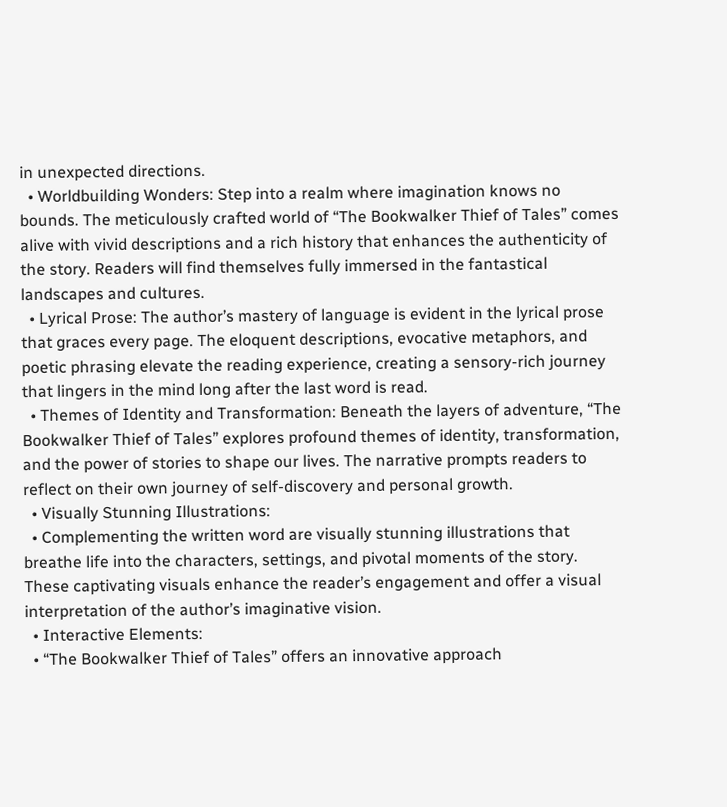in unexpected directions.
  • Worldbuilding Wonders: Step into a realm where imagination knows no bounds. The meticulously crafted world of “The Bookwalker Thief of Tales” comes alive with vivid descriptions and a rich history that enhances the authenticity of the story. Readers will find themselves fully immersed in the fantastical landscapes and cultures.
  • Lyrical Prose: The author’s mastery of language is evident in the lyrical prose that graces every page. The eloquent descriptions, evocative metaphors, and poetic phrasing elevate the reading experience, creating a sensory-rich journey that lingers in the mind long after the last word is read.
  • Themes of Identity and Transformation: Beneath the layers of adventure, “The Bookwalker Thief of Tales” explores profound themes of identity, transformation, and the power of stories to shape our lives. The narrative prompts readers to reflect on their own journey of self-discovery and personal growth.
  • Visually Stunning Illustrations:
  • Complementing the written word are visually stunning illustrations that breathe life into the characters, settings, and pivotal moments of the story. These captivating visuals enhance the reader’s engagement and offer a visual interpretation of the author’s imaginative vision.
  • Interactive Elements:
  • “The Bookwalker Thief of Tales” offers an innovative approach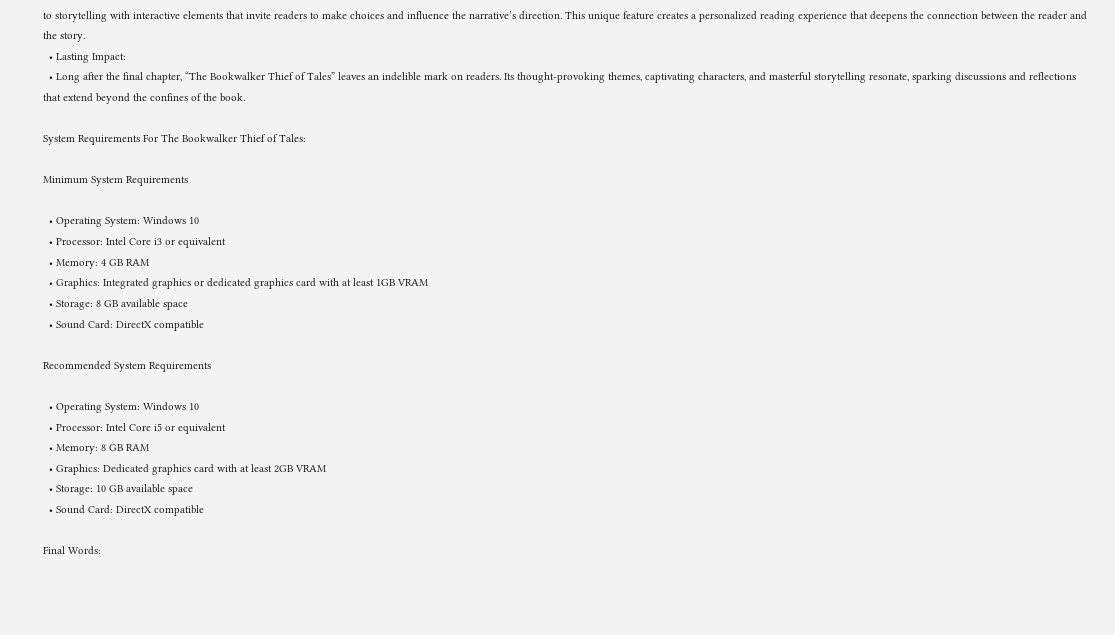to storytelling with interactive elements that invite readers to make choices and influence the narrative’s direction. This unique feature creates a personalized reading experience that deepens the connection between the reader and the story.
  • Lasting Impact:
  • Long after the final chapter, “The Bookwalker Thief of Tales” leaves an indelible mark on readers. Its thought-provoking themes, captivating characters, and masterful storytelling resonate, sparking discussions and reflections that extend beyond the confines of the book.

System Requirements For The Bookwalker Thief of Tales:

Minimum System Requirements

  • Operating System: Windows 10
  • Processor: Intel Core i3 or equivalent
  • Memory: 4 GB RAM
  • Graphics: Integrated graphics or dedicated graphics card with at least 1GB VRAM
  • Storage: 8 GB available space
  • Sound Card: DirectX compatible

Recommended System Requirements

  • Operating System: Windows 10
  • Processor: Intel Core i5 or equivalent
  • Memory: 8 GB RAM
  • Graphics: Dedicated graphics card with at least 2GB VRAM
  • Storage: 10 GB available space
  • Sound Card: DirectX compatible

Final Words: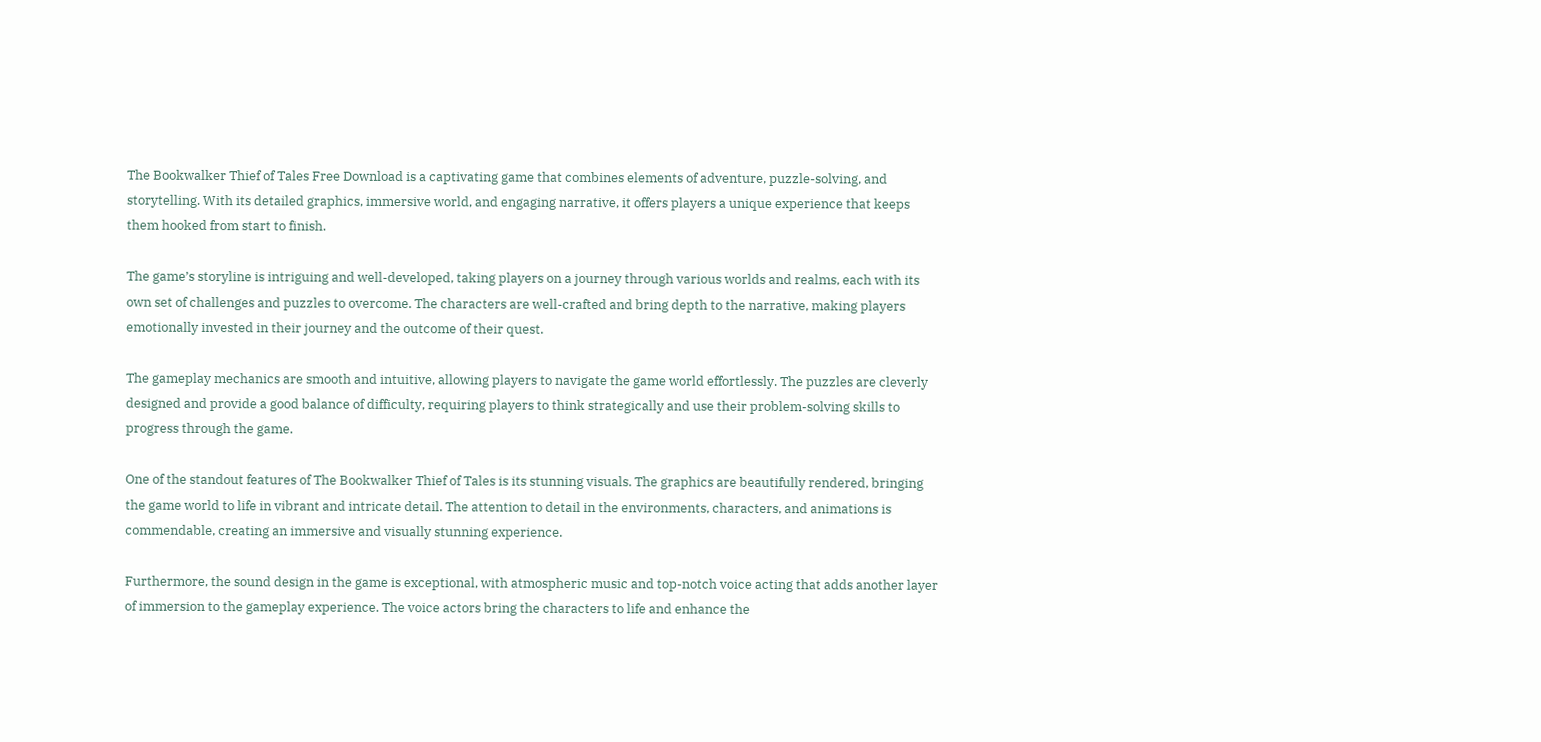The Bookwalker Thief of Tales Free Download is a captivating game that combines elements of adventure, puzzle-solving, and storytelling. With its detailed graphics, immersive world, and engaging narrative, it offers players a unique experience that keeps them hooked from start to finish.

The game’s storyline is intriguing and well-developed, taking players on a journey through various worlds and realms, each with its own set of challenges and puzzles to overcome. The characters are well-crafted and bring depth to the narrative, making players emotionally invested in their journey and the outcome of their quest.

The gameplay mechanics are smooth and intuitive, allowing players to navigate the game world effortlessly. The puzzles are cleverly designed and provide a good balance of difficulty, requiring players to think strategically and use their problem-solving skills to progress through the game.

One of the standout features of The Bookwalker Thief of Tales is its stunning visuals. The graphics are beautifully rendered, bringing the game world to life in vibrant and intricate detail. The attention to detail in the environments, characters, and animations is commendable, creating an immersive and visually stunning experience.

Furthermore, the sound design in the game is exceptional, with atmospheric music and top-notch voice acting that adds another layer of immersion to the gameplay experience. The voice actors bring the characters to life and enhance the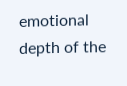emotional depth of the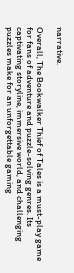narrative.

Overall, The Bookwalker Thief of Tales is a must-play game for fans of adventure and puzzle-solving genres. Its captivating storyline, immersive world, and challenging puzzles make for an unforgettable gaming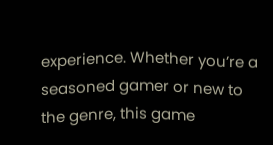experience. Whether you’re a seasoned gamer or new to the genre, this game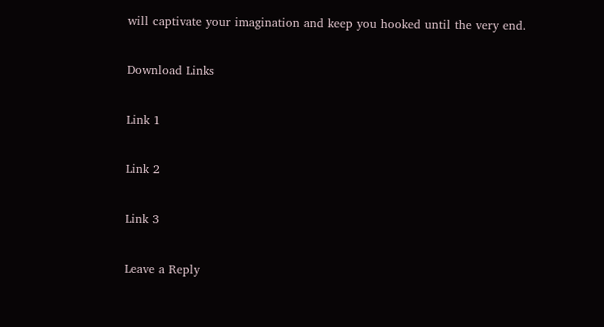will captivate your imagination and keep you hooked until the very end.

Download Links

Link 1

Link 2

Link 3

Leave a Reply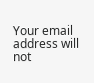Your email address will not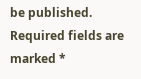be published. Required fields are marked *